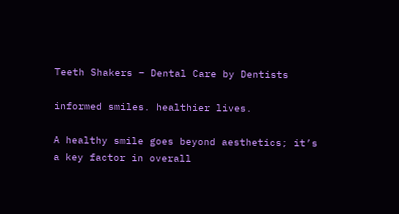Teeth Shakers – Dental Care by Dentists

informed smiles. healthier lives.

A healthy smile goes beyond aesthetics; it’s a key factor in overall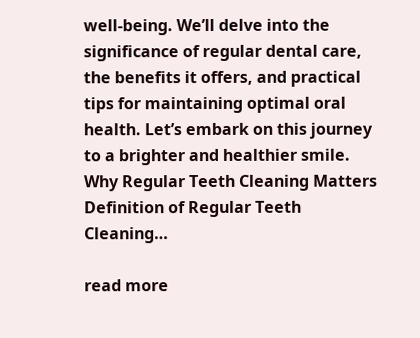well-being. We’ll delve into the significance of regular dental care, the benefits it offers, and practical tips for maintaining optimal oral health. Let’s embark on this journey to a brighter and healthier smile. Why Regular Teeth Cleaning Matters Definition of Regular Teeth Cleaning…

read more